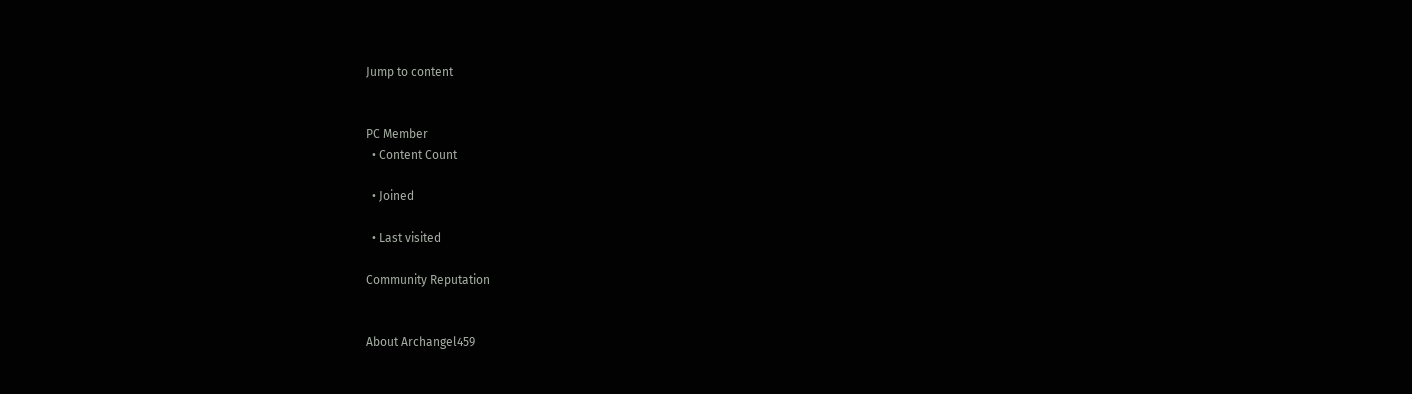Jump to content


PC Member
  • Content Count

  • Joined

  • Last visited

Community Reputation


About Archangel459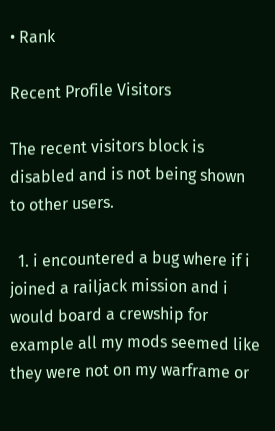• Rank

Recent Profile Visitors

The recent visitors block is disabled and is not being shown to other users.

  1. i encountered a bug where if i joined a railjack mission and i would board a crewship for example all my mods seemed like they were not on my warframe or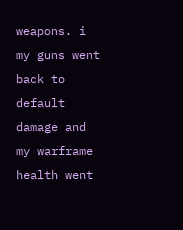weapons. i my guns went back to default damage and my warframe health went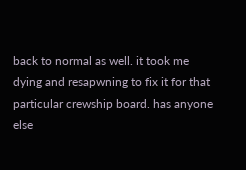back to normal as well. it took me dying and resapwning to fix it for that particular crewship board. has anyone else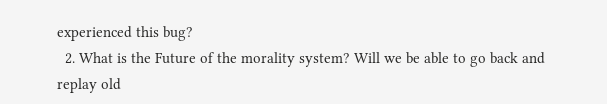experienced this bug?
  2. What is the Future of the morality system? Will we be able to go back and replay old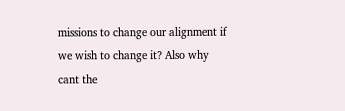missions to change our alignment if we wish to change it? Also why cant the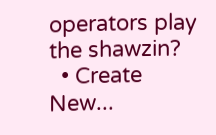operators play the shawzin?
  • Create New...